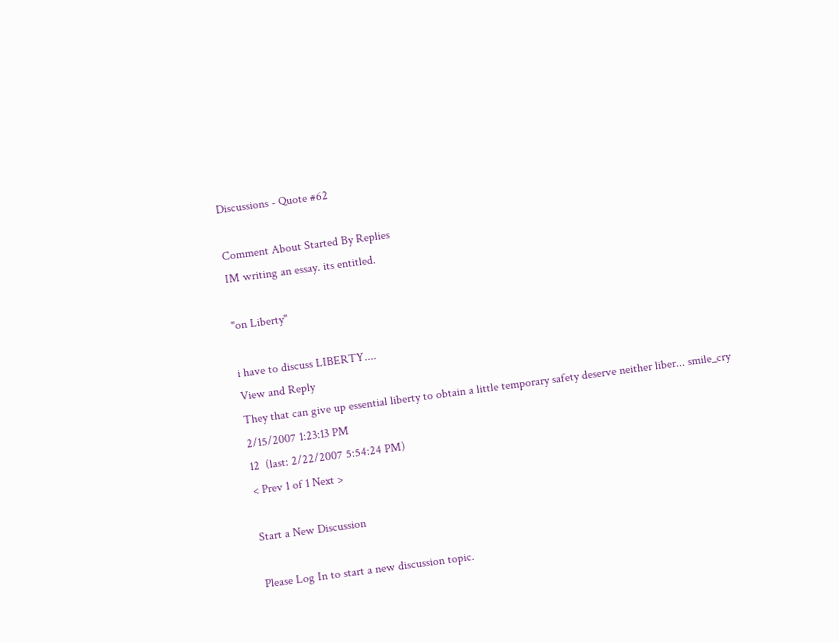Discussions - Quote #62

Comment About Started By Replies
IM writing an essay. its entitled.

"on Liberty"

i have to discuss LIBERTY....
View and Reply
They that can give up essential liberty to obtain a little temporary safety deserve neither liber... smile_cry
2/15/2007 1:23:13 PM
12  (last: 2/22/2007 5:54:24 PM)
< Prev 1 of 1 Next >

Start a New Discussion

Please Log In to start a new discussion topic.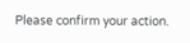Please confirm your action.